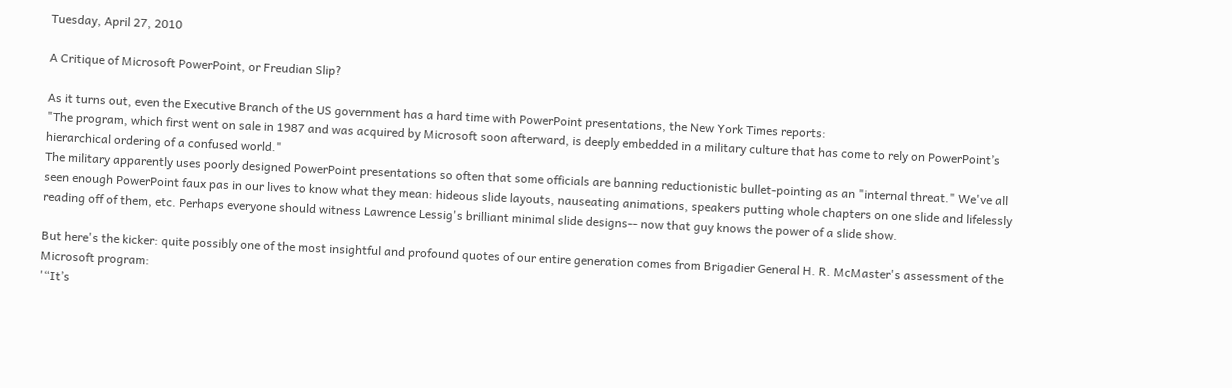Tuesday, April 27, 2010

A Critique of Microsoft PowerPoint, or Freudian Slip?

As it turns out, even the Executive Branch of the US government has a hard time with PowerPoint presentations, the New York Times reports:
"The program, which first went on sale in 1987 and was acquired by Microsoft soon afterward, is deeply embedded in a military culture that has come to rely on PowerPoint’s hierarchical ordering of a confused world."
The military apparently uses poorly designed PowerPoint presentations so often that some officials are banning reductionistic bullet-pointing as an "internal threat." We've all seen enough PowerPoint faux pas in our lives to know what they mean: hideous slide layouts, nauseating animations, speakers putting whole chapters on one slide and lifelessly reading off of them, etc. Perhaps everyone should witness Lawrence Lessig's brilliant minimal slide designs-- now that guy knows the power of a slide show.

But here's the kicker: quite possibly one of the most insightful and profound quotes of our entire generation comes from Brigadier General H. R. McMaster's assessment of the Microsoft program:
'“It’s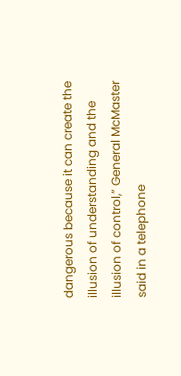dangerous because it can create the illusion of understanding and the illusion of control,” General McMaster said in a telephone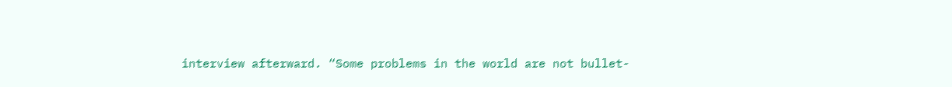interview afterward. “Some problems in the world are not bullet-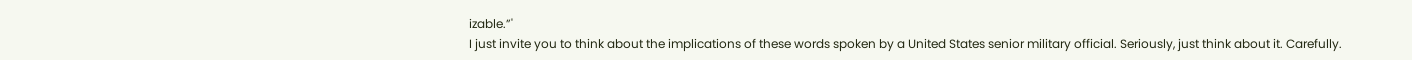izable.”'
I just invite you to think about the implications of these words spoken by a United States senior military official. Seriously, just think about it. Carefully.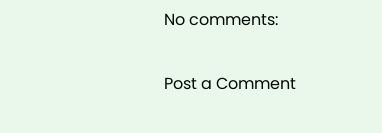No comments:

Post a Comment